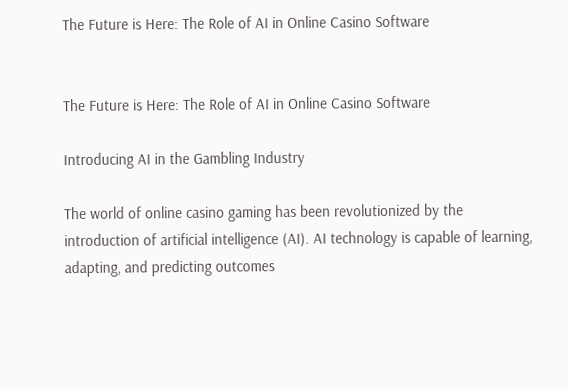The Future is Here: The Role of AI in Online Casino Software


The Future is Here: The Role of AI in Online Casino Software

Introducing AI in the Gambling Industry

The world of online casino gaming has been revolutionized by the introduction of artificial intelligence (AI). AI technology is capable of learning, adapting, and predicting outcomes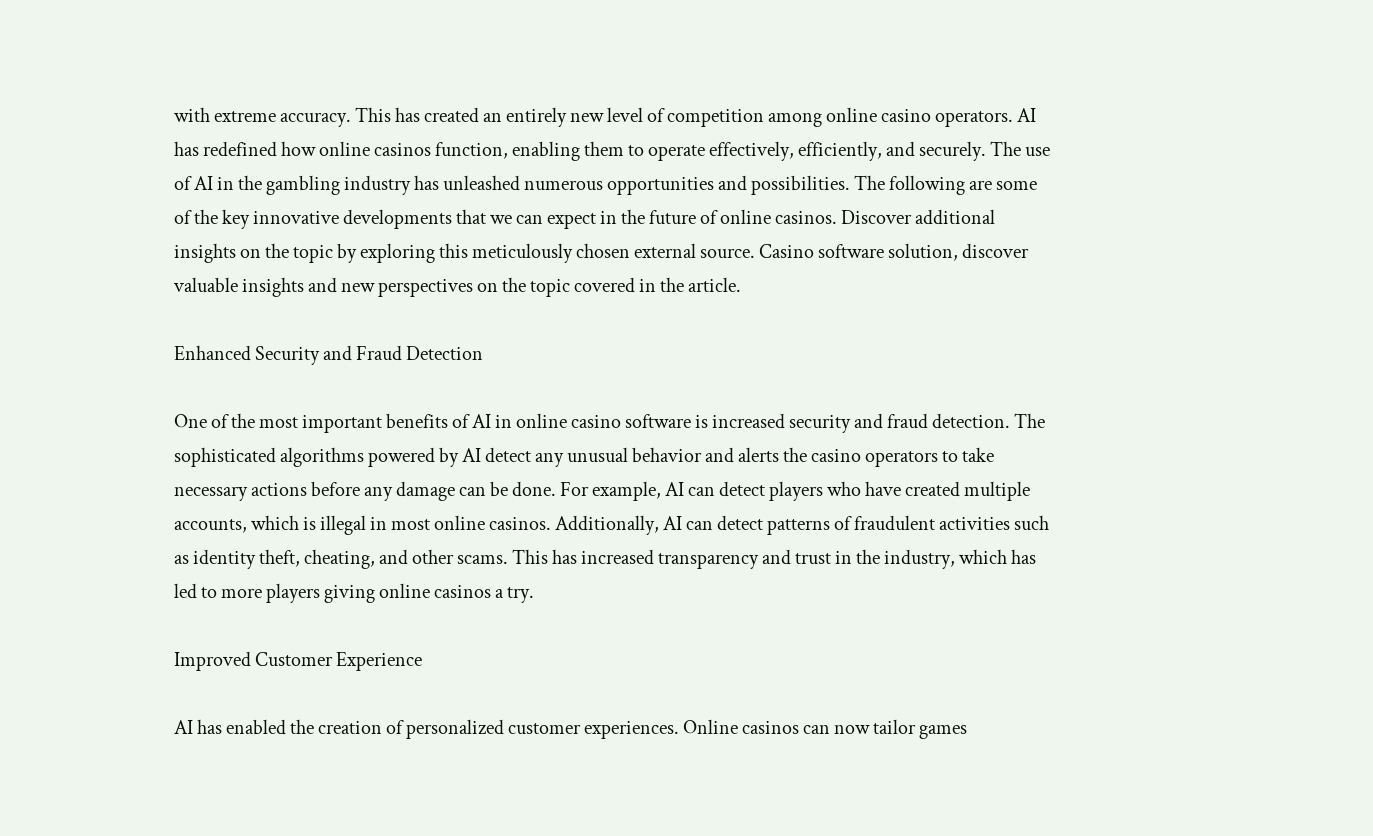with extreme accuracy. This has created an entirely new level of competition among online casino operators. AI has redefined how online casinos function, enabling them to operate effectively, efficiently, and securely. The use of AI in the gambling industry has unleashed numerous opportunities and possibilities. The following are some of the key innovative developments that we can expect in the future of online casinos. Discover additional insights on the topic by exploring this meticulously chosen external source. Casino software solution, discover valuable insights and new perspectives on the topic covered in the article.

Enhanced Security and Fraud Detection

One of the most important benefits of AI in online casino software is increased security and fraud detection. The sophisticated algorithms powered by AI detect any unusual behavior and alerts the casino operators to take necessary actions before any damage can be done. For example, AI can detect players who have created multiple accounts, which is illegal in most online casinos. Additionally, AI can detect patterns of fraudulent activities such as identity theft, cheating, and other scams. This has increased transparency and trust in the industry, which has led to more players giving online casinos a try.

Improved Customer Experience

AI has enabled the creation of personalized customer experiences. Online casinos can now tailor games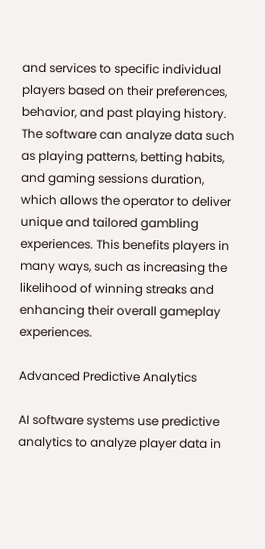and services to specific individual players based on their preferences, behavior, and past playing history. The software can analyze data such as playing patterns, betting habits, and gaming sessions duration, which allows the operator to deliver unique and tailored gambling experiences. This benefits players in many ways, such as increasing the likelihood of winning streaks and enhancing their overall gameplay experiences.

Advanced Predictive Analytics

AI software systems use predictive analytics to analyze player data in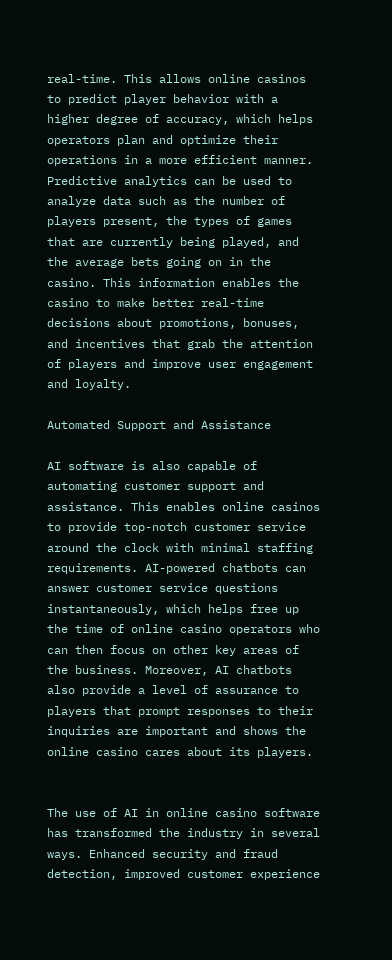real-time. This allows online casinos to predict player behavior with a higher degree of accuracy, which helps operators plan and optimize their operations in a more efficient manner. Predictive analytics can be used to analyze data such as the number of players present, the types of games that are currently being played, and the average bets going on in the casino. This information enables the casino to make better real-time decisions about promotions, bonuses, and incentives that grab the attention of players and improve user engagement and loyalty.

Automated Support and Assistance

AI software is also capable of automating customer support and assistance. This enables online casinos to provide top-notch customer service around the clock with minimal staffing requirements. AI-powered chatbots can answer customer service questions instantaneously, which helps free up the time of online casino operators who can then focus on other key areas of the business. Moreover, AI chatbots also provide a level of assurance to players that prompt responses to their inquiries are important and shows the online casino cares about its players.


The use of AI in online casino software has transformed the industry in several ways. Enhanced security and fraud detection, improved customer experience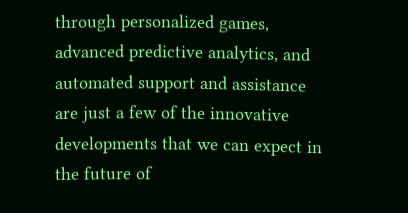through personalized games, advanced predictive analytics, and automated support and assistance are just a few of the innovative developments that we can expect in the future of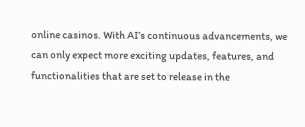online casinos. With AI’s continuous advancements, we can only expect more exciting updates, features, and functionalities that are set to release in the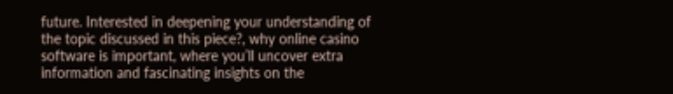future. Interested in deepening your understanding of the topic discussed in this piece?, why online casino software is important, where you’ll uncover extra information and fascinating insights on the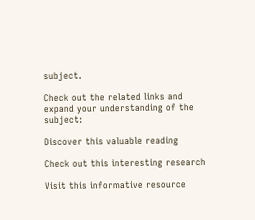subject.

Check out the related links and expand your understanding of the subject:

Discover this valuable reading

Check out this interesting research

Visit this informative resource